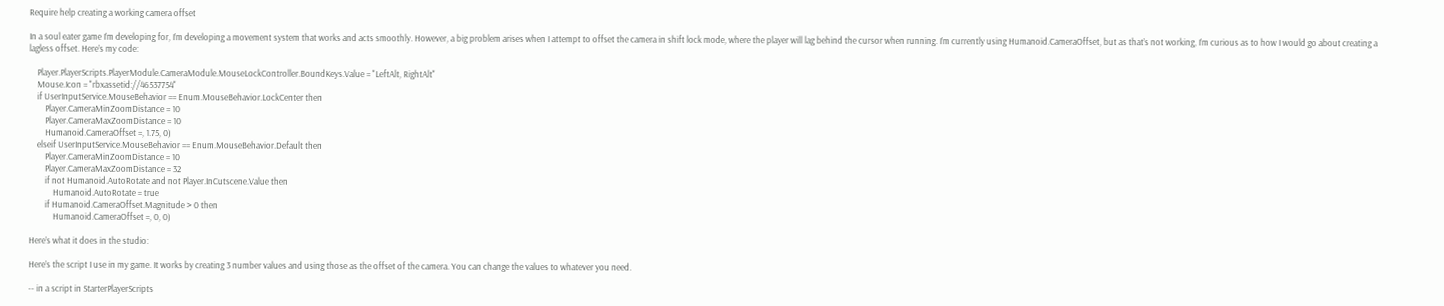Require help creating a working camera offset

In a soul eater game I’m developing for, I’m developing a movement system that works and acts smoothly. However, a big problem arises when I attempt to offset the camera in shift lock mode, where the player will lag behind the cursor when running. I’m currently using Humanoid.CameraOffset, but as that’s not working, I’m curious as to how I would go about creating a lagless offset. Here’s my code:

    Player.PlayerScripts.PlayerModule.CameraModule.MouseLockController.BoundKeys.Value = "LeftAlt, RightAlt"
    Mouse.Icon = "rbxassetid://46537754"
    if UserInputService.MouseBehavior == Enum.MouseBehavior.LockCenter then
        Player.CameraMinZoomDistance = 10
        Player.CameraMaxZoomDistance = 10
        Humanoid.CameraOffset =, 1.75, 0)
    elseif UserInputService.MouseBehavior == Enum.MouseBehavior.Default then
        Player.CameraMinZoomDistance = 10
        Player.CameraMaxZoomDistance = 32
        if not Humanoid.AutoRotate and not Player.InCutscene.Value then
            Humanoid.AutoRotate = true
        if Humanoid.CameraOffset.Magnitude > 0 then
            Humanoid.CameraOffset =, 0, 0)

Here’s what it does in the studio:

Here’s the script I use in my game. It works by creating 3 number values and using those as the offset of the camera. You can change the values to whatever you need.

-- in a script in StarterPlayerScripts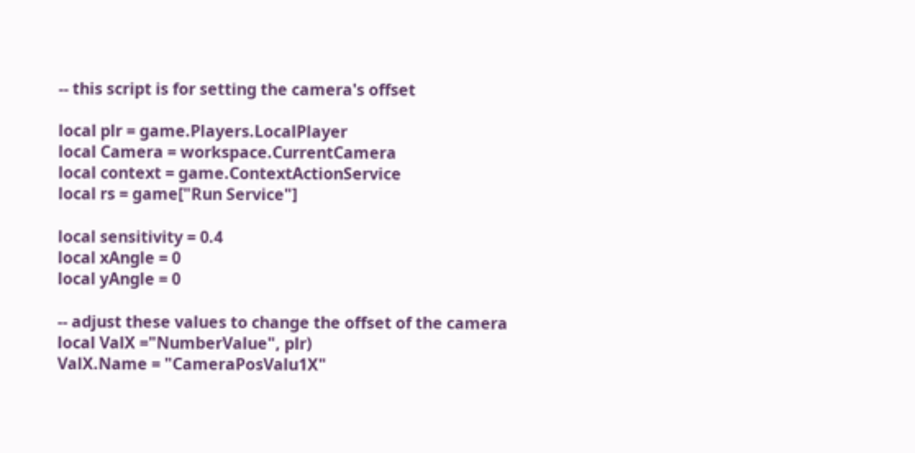-- this script is for setting the camera's offset

local plr = game.Players.LocalPlayer
local Camera = workspace.CurrentCamera
local context = game.ContextActionService
local rs = game["Run Service"]

local sensitivity = 0.4
local xAngle = 0
local yAngle = 0

-- adjust these values to change the offset of the camera
local ValX ="NumberValue", plr)
ValX.Name = "CameraPosValu1X"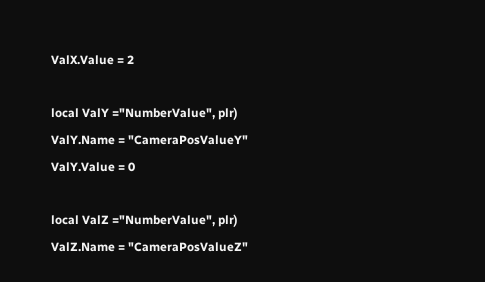ValX.Value = 2

local ValY ="NumberValue", plr)
ValY.Name = "CameraPosValueY"
ValY.Value = 0

local ValZ ="NumberValue", plr)
ValZ.Name = "CameraPosValueZ"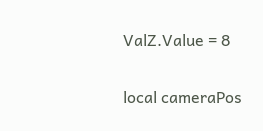ValZ.Value = 8

local cameraPos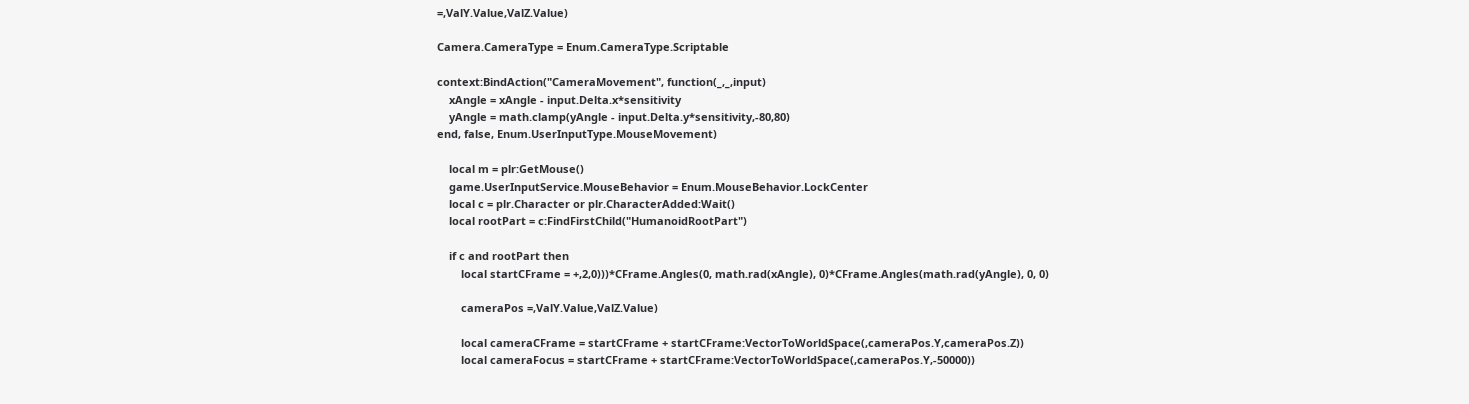=,ValY.Value,ValZ.Value)

Camera.CameraType = Enum.CameraType.Scriptable

context:BindAction("CameraMovement", function(_,_,input)
    xAngle = xAngle - input.Delta.x*sensitivity
    yAngle = math.clamp(yAngle - input.Delta.y*sensitivity,-80,80)
end, false, Enum.UserInputType.MouseMovement)

    local m = plr:GetMouse()
    game.UserInputService.MouseBehavior = Enum.MouseBehavior.LockCenter
    local c = plr.Character or plr.CharacterAdded:Wait()
    local rootPart = c:FindFirstChild("HumanoidRootPart")

    if c and rootPart then
        local startCFrame = +,2,0)))*CFrame.Angles(0, math.rad(xAngle), 0)*CFrame.Angles(math.rad(yAngle), 0, 0)

        cameraPos =,ValY.Value,ValZ.Value)

        local cameraCFrame = startCFrame + startCFrame:VectorToWorldSpace(,cameraPos.Y,cameraPos.Z))
        local cameraFocus = startCFrame + startCFrame:VectorToWorldSpace(,cameraPos.Y,-50000))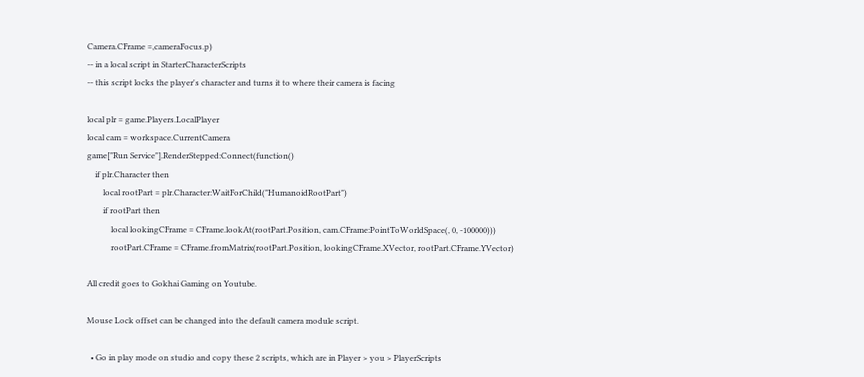Camera.CFrame =,cameraFocus.p)
-- in a local script in StarterCharacterScripts
-- this script locks the player's character and turns it to where their camera is facing

local plr = game.Players.LocalPlayer
local cam = workspace.CurrentCamera
game["Run Service"].RenderStepped:Connect(function()
    if plr.Character then
        local rootPart = plr.Character:WaitForChild("HumanoidRootPart")
        if rootPart then
            local lookingCFrame = CFrame.lookAt(rootPart.Position, cam.CFrame:PointToWorldSpace(, 0, -100000)))
            rootPart.CFrame = CFrame.fromMatrix(rootPart.Position, lookingCFrame.XVector, rootPart.CFrame.YVector)

All credit goes to Gokhai Gaming on Youtube.

Mouse Lock offset can be changed into the default camera module script.

  • Go in play mode on studio and copy these 2 scripts, which are in Player > you > PlayerScripts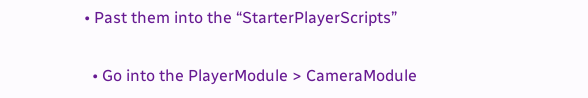• Past them into the “StarterPlayerScripts”

  • Go into the PlayerModule > CameraModule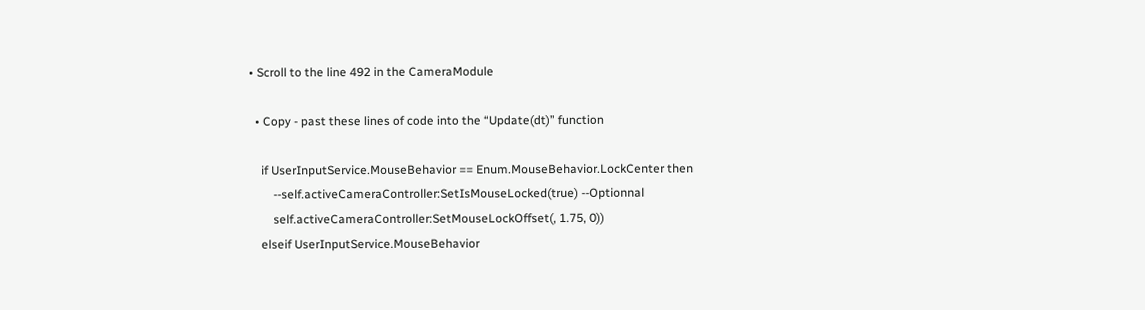• Scroll to the line 492 in the CameraModule

  • Copy - past these lines of code into the “Update(dt)” function

    if UserInputService.MouseBehavior == Enum.MouseBehavior.LockCenter then
        --self.activeCameraController:SetIsMouseLocked(true) --Optionnal
        self.activeCameraController:SetMouseLockOffset(, 1.75, 0))
    elseif UserInputService.MouseBehavior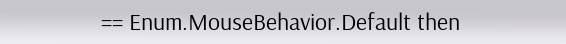== Enum.MouseBehavior.Default then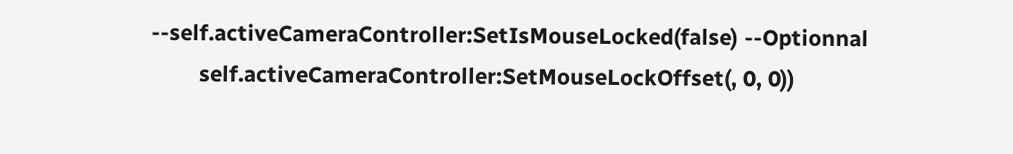--self.activeCameraController:SetIsMouseLocked(false) --Optionnal
        self.activeCameraController:SetMouseLockOffset(, 0, 0))